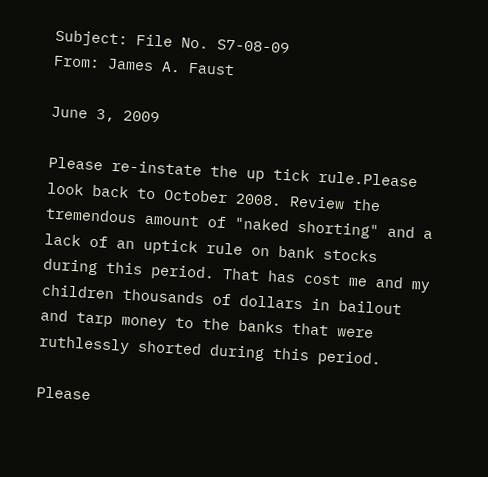Subject: File No. S7-08-09
From: James A. Faust

June 3, 2009

Please re-instate the up tick rule.Please look back to October 2008. Review the tremendous amount of "naked shorting" and a lack of an uptick rule on bank stocks during this period. That has cost me and my children thousands of dollars in bailout and tarp money to the banks that were ruthlessly shorted during this period.

Please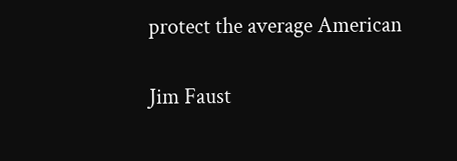protect the average American

Jim Faust